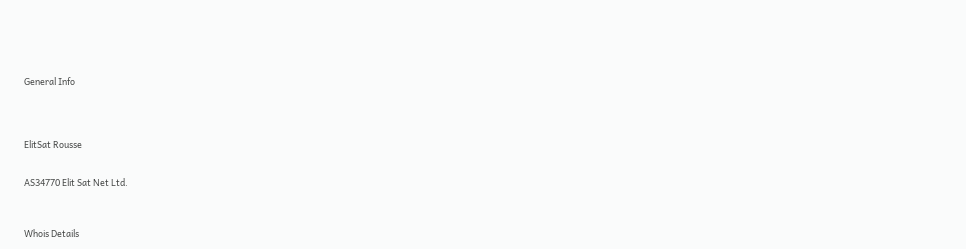General Info




ElitSat Rousse


AS34770 Elit Sat Net Ltd.



Whois Details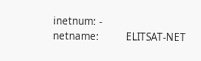inetnum: -
netname:         ELITSAT-NET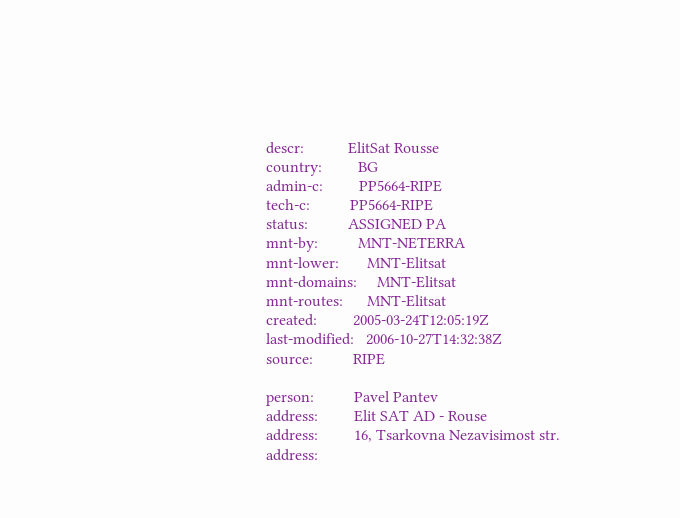descr:           ElitSat Rousse
country:         BG
admin-c:         PP5664-RIPE
tech-c:          PP5664-RIPE
status:          ASSIGNED PA
mnt-by:          MNT-NETERRA
mnt-lower:       MNT-Elitsat
mnt-domains:     MNT-Elitsat
mnt-routes:      MNT-Elitsat
created:         2005-03-24T12:05:19Z
last-modified:   2006-10-27T14:32:38Z
source:          RIPE

person:          Pavel Pantev
address:         Elit SAT AD - Rouse
address:         16, Tsarkovna Nezavisimost str.
address: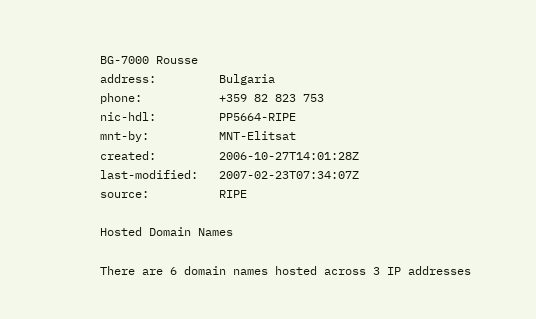BG-7000 Rousse
address:         Bulgaria
phone:           +359 82 823 753
nic-hdl:         PP5664-RIPE
mnt-by:          MNT-Elitsat
created:         2006-10-27T14:01:28Z
last-modified:   2007-02-23T07:34:07Z
source:          RIPE

Hosted Domain Names

There are 6 domain names hosted across 3 IP addresses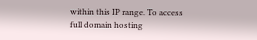within this IP range. To access full domain hosting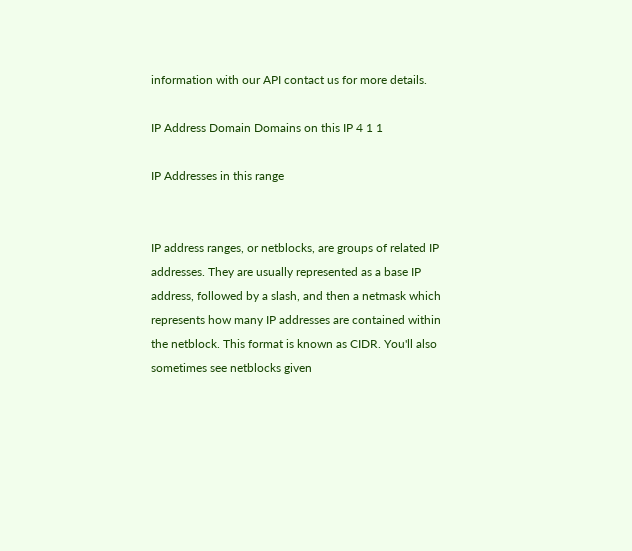information with our API contact us for more details.

IP Address Domain Domains on this IP 4 1 1

IP Addresses in this range


IP address ranges, or netblocks, are groups of related IP addresses. They are usually represented as a base IP address, followed by a slash, and then a netmask which represents how many IP addresses are contained within the netblock. This format is known as CIDR. You'll also sometimes see netblocks given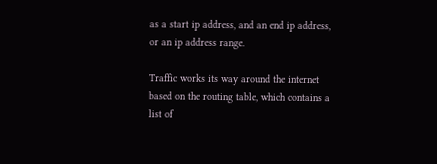as a start ip address, and an end ip address, or an ip address range.

Traffic works its way around the internet based on the routing table, which contains a list of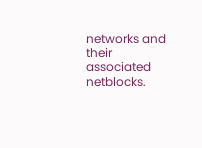networks and their associated netblocks.